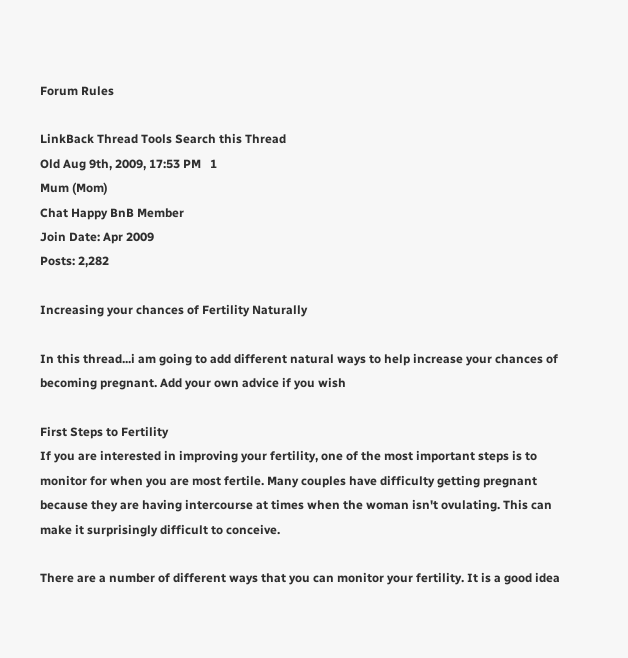Forum Rules

LinkBack Thread Tools Search this Thread
Old Aug 9th, 2009, 17:53 PM   1
Mum (Mom)
Chat Happy BnB Member
Join Date: Apr 2009
Posts: 2,282

Increasing your chances of Fertility Naturally

In this thread...i am going to add different natural ways to help increase your chances of becoming pregnant. Add your own advice if you wish

First Steps to Fertility
If you are interested in improving your fertility, one of the most important steps is to monitor for when you are most fertile. Many couples have difficulty getting pregnant because they are having intercourse at times when the woman isn't ovulating. This can make it surprisingly difficult to conceive.

There are a number of different ways that you can monitor your fertility. It is a good idea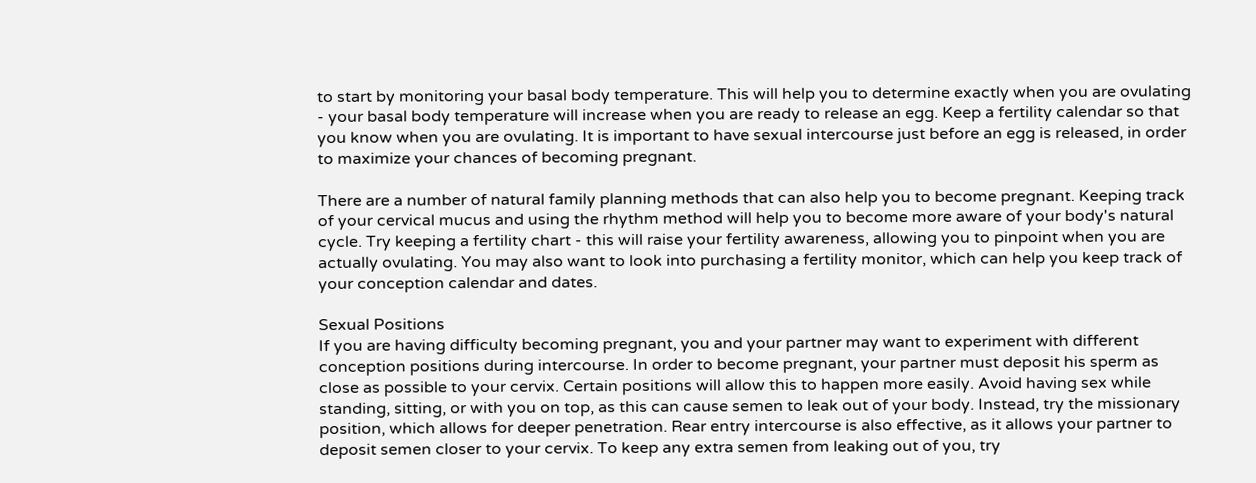to start by monitoring your basal body temperature. This will help you to determine exactly when you are ovulating - your basal body temperature will increase when you are ready to release an egg. Keep a fertility calendar so that you know when you are ovulating. It is important to have sexual intercourse just before an egg is released, in order to maximize your chances of becoming pregnant.

There are a number of natural family planning methods that can also help you to become pregnant. Keeping track of your cervical mucus and using the rhythm method will help you to become more aware of your body's natural cycle. Try keeping a fertility chart - this will raise your fertility awareness, allowing you to pinpoint when you are actually ovulating. You may also want to look into purchasing a fertility monitor, which can help you keep track of your conception calendar and dates.

Sexual Positions
If you are having difficulty becoming pregnant, you and your partner may want to experiment with different conception positions during intercourse. In order to become pregnant, your partner must deposit his sperm as close as possible to your cervix. Certain positions will allow this to happen more easily. Avoid having sex while standing, sitting, or with you on top, as this can cause semen to leak out of your body. Instead, try the missionary position, which allows for deeper penetration. Rear entry intercourse is also effective, as it allows your partner to deposit semen closer to your cervix. To keep any extra semen from leaking out of you, try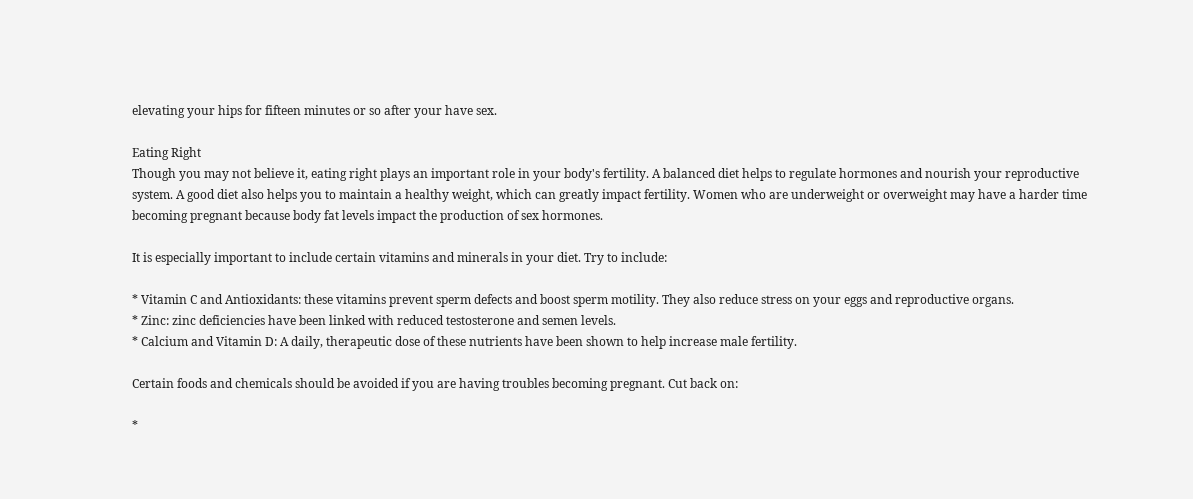elevating your hips for fifteen minutes or so after your have sex.

Eating Right
Though you may not believe it, eating right plays an important role in your body's fertility. A balanced diet helps to regulate hormones and nourish your reproductive system. A good diet also helps you to maintain a healthy weight, which can greatly impact fertility. Women who are underweight or overweight may have a harder time becoming pregnant because body fat levels impact the production of sex hormones.

It is especially important to include certain vitamins and minerals in your diet. Try to include:

* Vitamin C and Antioxidants: these vitamins prevent sperm defects and boost sperm motility. They also reduce stress on your eggs and reproductive organs.
* Zinc: zinc deficiencies have been linked with reduced testosterone and semen levels.
* Calcium and Vitamin D: A daily, therapeutic dose of these nutrients have been shown to help increase male fertility.

Certain foods and chemicals should be avoided if you are having troubles becoming pregnant. Cut back on:

*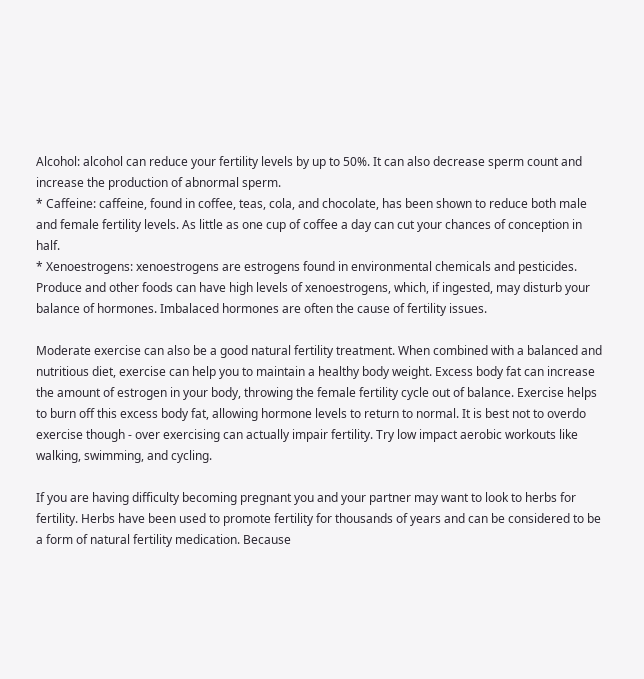Alcohol: alcohol can reduce your fertility levels by up to 50%. It can also decrease sperm count and increase the production of abnormal sperm.
* Caffeine: caffeine, found in coffee, teas, cola, and chocolate, has been shown to reduce both male and female fertility levels. As little as one cup of coffee a day can cut your chances of conception in half.
* Xenoestrogens: xenoestrogens are estrogens found in environmental chemicals and pesticides. Produce and other foods can have high levels of xenoestrogens, which, if ingested, may disturb your balance of hormones. Imbalaced hormones are often the cause of fertility issues.

Moderate exercise can also be a good natural fertility treatment. When combined with a balanced and nutritious diet, exercise can help you to maintain a healthy body weight. Excess body fat can increase the amount of estrogen in your body, throwing the female fertility cycle out of balance. Exercise helps to burn off this excess body fat, allowing hormone levels to return to normal. It is best not to overdo exercise though - over exercising can actually impair fertility. Try low impact aerobic workouts like walking, swimming, and cycling.

If you are having difficulty becoming pregnant you and your partner may want to look to herbs for fertility. Herbs have been used to promote fertility for thousands of years and can be considered to be a form of natural fertility medication. Because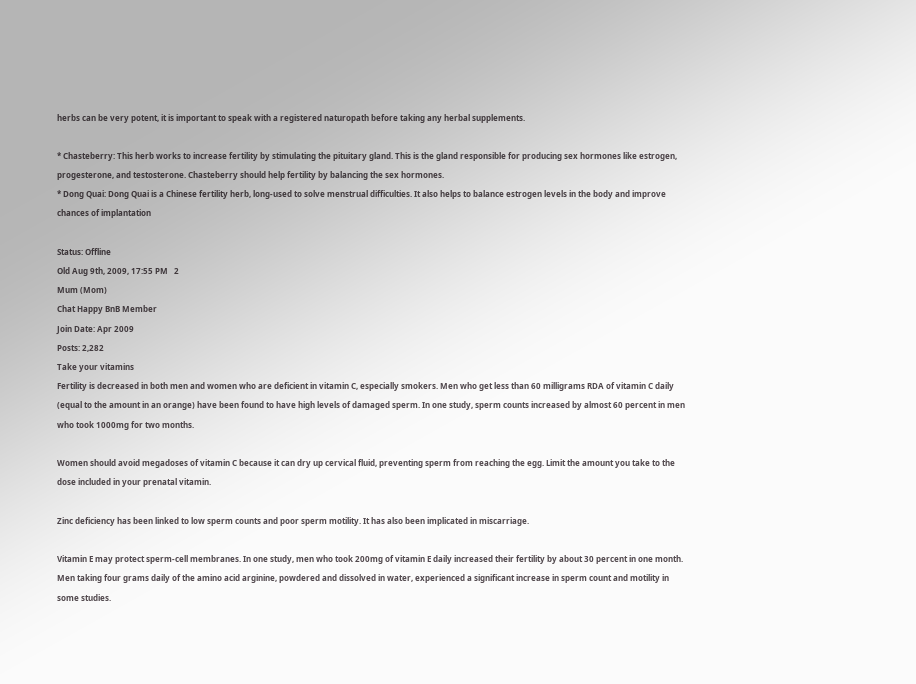herbs can be very potent, it is important to speak with a registered naturopath before taking any herbal supplements.

* Chasteberry: This herb works to increase fertility by stimulating the pituitary gland. This is the gland responsible for producing sex hormones like estrogen, progesterone, and testosterone. Chasteberry should help fertility by balancing the sex hormones.
* Dong Quai: Dong Quai is a Chinese fertility herb, long-used to solve menstrual difficulties. It also helps to balance estrogen levels in the body and improve chances of implantation

Status: Offline
Old Aug 9th, 2009, 17:55 PM   2
Mum (Mom)
Chat Happy BnB Member
Join Date: Apr 2009
Posts: 2,282
Take your vitamins
Fertility is decreased in both men and women who are deficient in vitamin C, especially smokers. Men who get less than 60 milligrams RDA of vitamin C daily (equal to the amount in an orange) have been found to have high levels of damaged sperm. In one study, sperm counts increased by almost 60 percent in men who took 1000mg for two months.

Women should avoid megadoses of vitamin C because it can dry up cervical fluid, preventing sperm from reaching the egg. Limit the amount you take to the dose included in your prenatal vitamin.

Zinc deficiency has been linked to low sperm counts and poor sperm motility. It has also been implicated in miscarriage.

Vitamin E may protect sperm-cell membranes. In one study, men who took 200mg of vitamin E daily increased their fertility by about 30 percent in one month. Men taking four grams daily of the amino acid arginine, powdered and dissolved in water, experienced a significant increase in sperm count and motility in some studies.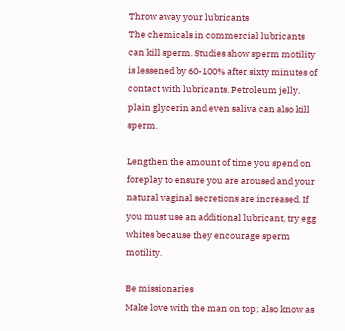Throw away your lubricants
The chemicals in commercial lubricants can kill sperm. Studies show sperm motility is lessened by 60-100% after sixty minutes of contact with lubricants. Petroleum jelly, plain glycerin and even saliva can also kill sperm.

Lengthen the amount of time you spend on foreplay to ensure you are aroused and your natural vaginal secretions are increased. If you must use an additional lubricant, try egg whites because they encourage sperm motility.

Be missionaries
Make love with the man on top; also know as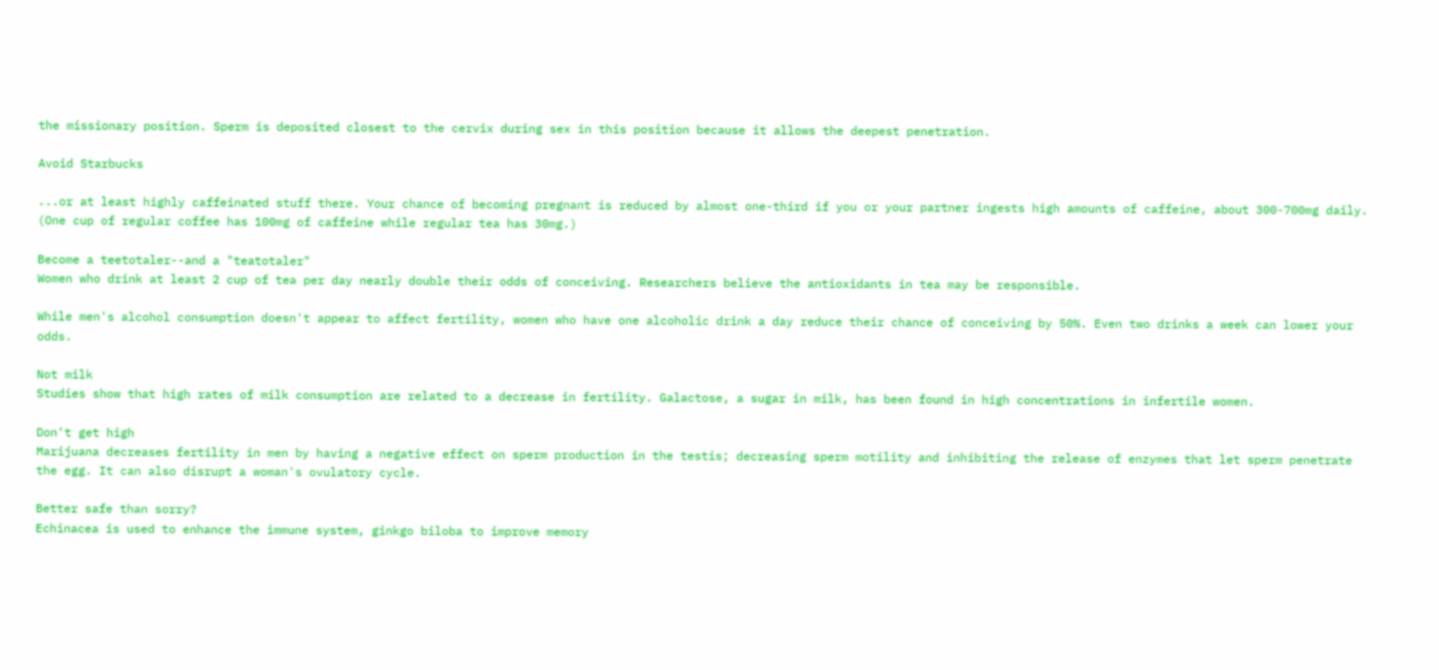the missionary position. Sperm is deposited closest to the cervix during sex in this position because it allows the deepest penetration.

Avoid Starbucks

...or at least highly caffeinated stuff there. Your chance of becoming pregnant is reduced by almost one-third if you or your partner ingests high amounts of caffeine, about 300-700mg daily. (One cup of regular coffee has 100mg of caffeine while regular tea has 30mg.)

Become a teetotaler--and a "teatotaler"
Women who drink at least 2 cup of tea per day nearly double their odds of conceiving. Researchers believe the antioxidants in tea may be responsible.

While men's alcohol consumption doesn't appear to affect fertility, women who have one alcoholic drink a day reduce their chance of conceiving by 50%. Even two drinks a week can lower your odds.

Not milk
Studies show that high rates of milk consumption are related to a decrease in fertility. Galactose, a sugar in milk, has been found in high concentrations in infertile women.

Don't get high
Marijuana decreases fertility in men by having a negative effect on sperm production in the testis; decreasing sperm motility and inhibiting the release of enzymes that let sperm penetrate the egg. It can also disrupt a woman's ovulatory cycle.

Better safe than sorry?
Echinacea is used to enhance the immune system, ginkgo biloba to improve memory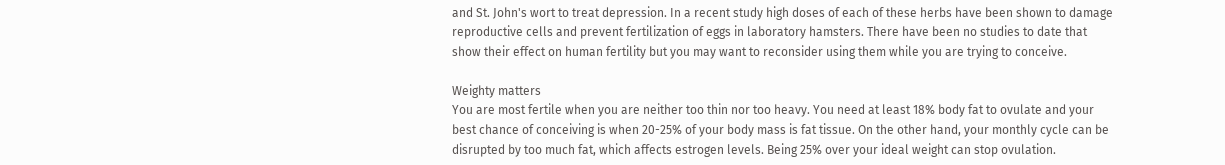and St. John's wort to treat depression. In a recent study high doses of each of these herbs have been shown to damage reproductive cells and prevent fertilization of eggs in laboratory hamsters. There have been no studies to date that show their effect on human fertility but you may want to reconsider using them while you are trying to conceive.

Weighty matters
You are most fertile when you are neither too thin nor too heavy. You need at least 18% body fat to ovulate and your best chance of conceiving is when 20-25% of your body mass is fat tissue. On the other hand, your monthly cycle can be disrupted by too much fat, which affects estrogen levels. Being 25% over your ideal weight can stop ovulation.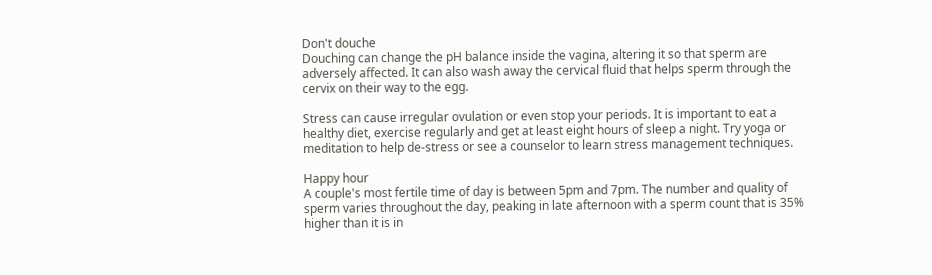Don't douche
Douching can change the pH balance inside the vagina, altering it so that sperm are adversely affected. It can also wash away the cervical fluid that helps sperm through the cervix on their way to the egg.

Stress can cause irregular ovulation or even stop your periods. It is important to eat a healthy diet, exercise regularly and get at least eight hours of sleep a night. Try yoga or meditation to help de-stress or see a counselor to learn stress management techniques.

Happy hour
A couple's most fertile time of day is between 5pm and 7pm. The number and quality of sperm varies throughout the day, peaking in late afternoon with a sperm count that is 35% higher than it is in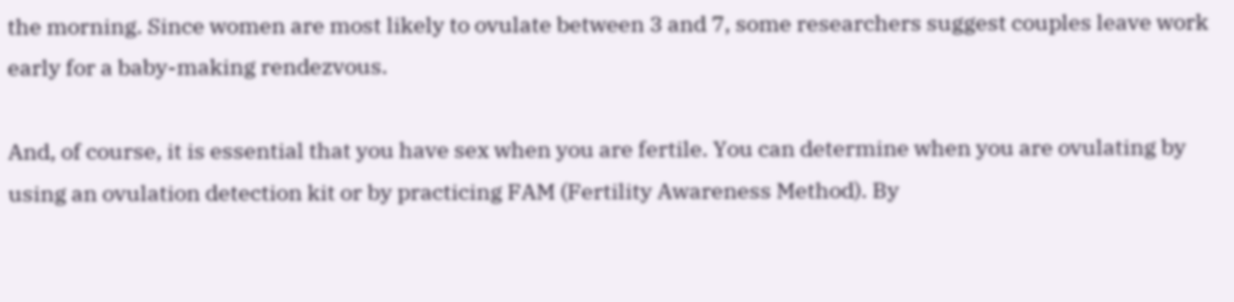the morning. Since women are most likely to ovulate between 3 and 7, some researchers suggest couples leave work early for a baby-making rendezvous.

And, of course, it is essential that you have sex when you are fertile. You can determine when you are ovulating by using an ovulation detection kit or by practicing FAM (Fertility Awareness Method). By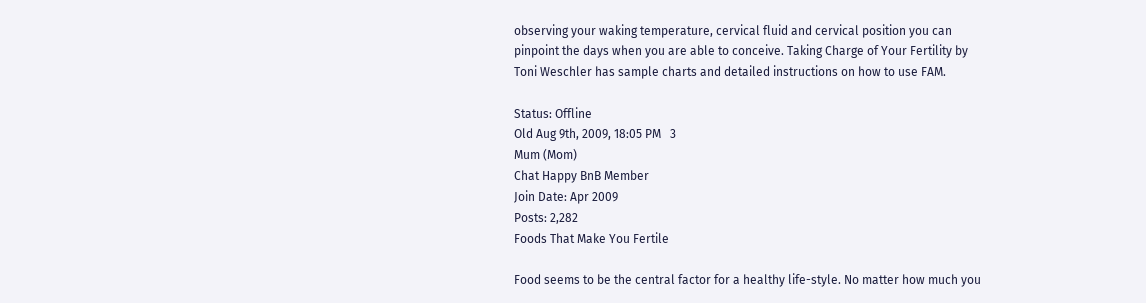observing your waking temperature, cervical fluid and cervical position you can pinpoint the days when you are able to conceive. Taking Charge of Your Fertility by Toni Weschler has sample charts and detailed instructions on how to use FAM.

Status: Offline
Old Aug 9th, 2009, 18:05 PM   3
Mum (Mom)
Chat Happy BnB Member
Join Date: Apr 2009
Posts: 2,282
Foods That Make You Fertile

Food seems to be the central factor for a healthy life-style. No matter how much you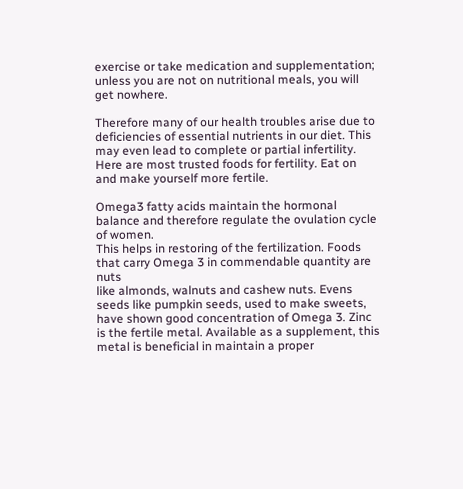exercise or take medication and supplementation; unless you are not on nutritional meals, you will get nowhere.

Therefore many of our health troubles arise due to deficiencies of essential nutrients in our diet. This may even lead to complete or partial infertility. Here are most trusted foods for fertility. Eat on and make yourself more fertile.

Omega3 fatty acids maintain the hormonal balance and therefore regulate the ovulation cycle of women.
This helps in restoring of the fertilization. Foods that carry Omega 3 in commendable quantity are nuts
like almonds, walnuts and cashew nuts. Evens seeds like pumpkin seeds, used to make sweets, have shown good concentration of Omega 3. Zinc is the fertile metal. Available as a supplement, this metal is beneficial in maintain a proper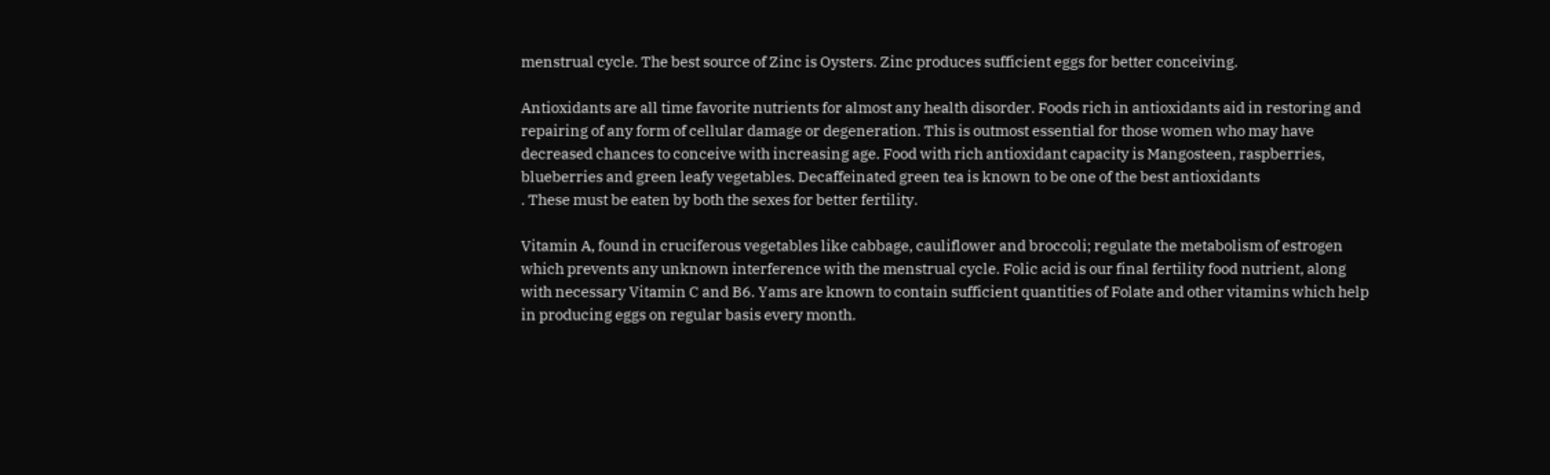menstrual cycle. The best source of Zinc is Oysters. Zinc produces sufficient eggs for better conceiving.

Antioxidants are all time favorite nutrients for almost any health disorder. Foods rich in antioxidants aid in restoring and repairing of any form of cellular damage or degeneration. This is outmost essential for those women who may have decreased chances to conceive with increasing age. Food with rich antioxidant capacity is Mangosteen, raspberries, blueberries and green leafy vegetables. Decaffeinated green tea is known to be one of the best antioxidants
. These must be eaten by both the sexes for better fertility.

Vitamin A, found in cruciferous vegetables like cabbage, cauliflower and broccoli; regulate the metabolism of estrogen which prevents any unknown interference with the menstrual cycle. Folic acid is our final fertility food nutrient, along with necessary Vitamin C and B6. Yams are known to contain sufficient quantities of Folate and other vitamins which help in producing eggs on regular basis every month.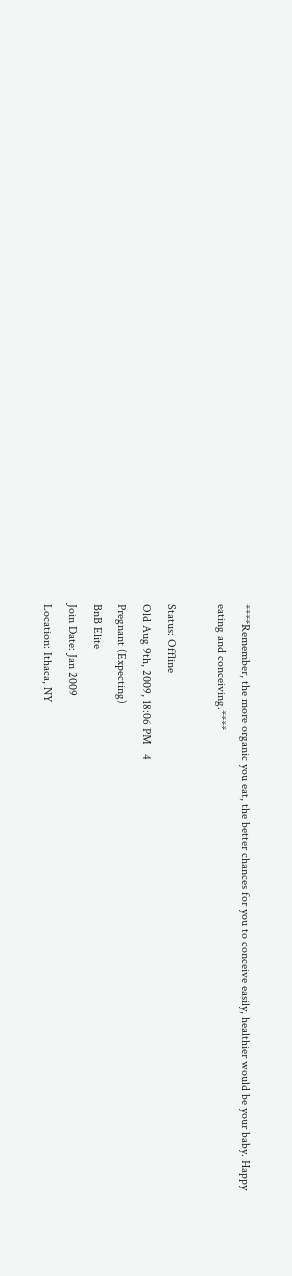****Remember, the more organic you eat, the better chances for you to conceive easily, healthier would be your baby. Happy eating and conceiving.****

Status: Offline
Old Aug 9th, 2009, 18:06 PM   4
Pregnant (Expecting)
BnB Elite
Join Date: Jan 2009
Location: Ithaca, NY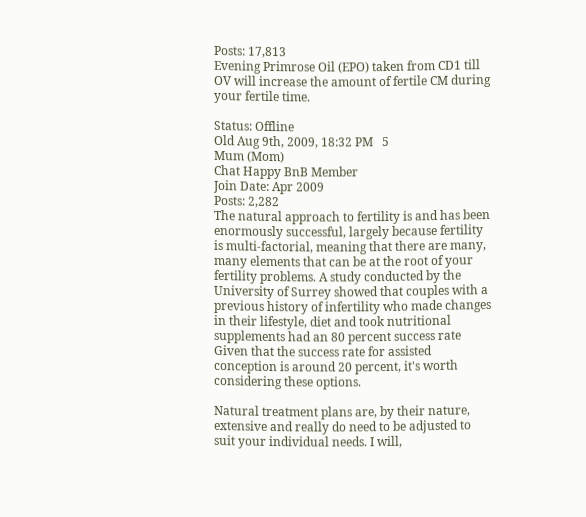Posts: 17,813
Evening Primrose Oil (EPO) taken from CD1 till OV will increase the amount of fertile CM during your fertile time.

Status: Offline
Old Aug 9th, 2009, 18:32 PM   5
Mum (Mom)
Chat Happy BnB Member
Join Date: Apr 2009
Posts: 2,282
The natural approach to fertility is and has been enormously successful, largely because fertility is multi-factorial, meaning that there are many, many elements that can be at the root of your fertility problems. A study conducted by the University of Surrey showed that couples with a previous history of infertility who made changes in their lifestyle, diet and took nutritional supplements had an 80 percent success rate Given that the success rate for assisted conception is around 20 percent, it's worth considering these options.

Natural treatment plans are, by their nature, extensive and really do need to be adjusted to suit your individual needs. I will,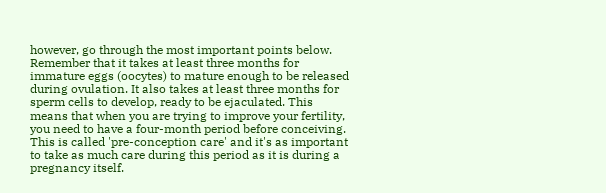however, go through the most important points below. Remember that it takes at least three months for immature eggs (oocytes) to mature enough to be released during ovulation. It also takes at least three months for sperm cells to develop, ready to be ejaculated. This means that when you are trying to improve your fertility, you need to have a four-month period before conceiving. This is called 'pre-conception care' and it's as important to take as much care during this period as it is during a pregnancy itself.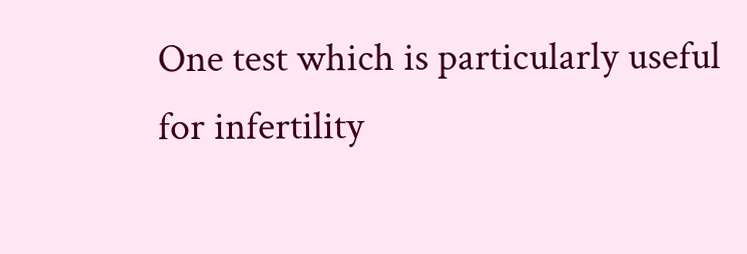One test which is particularly useful for infertility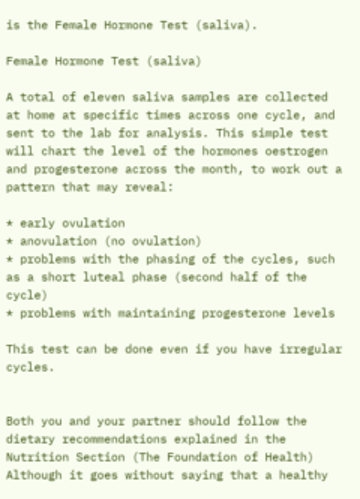is the Female Hormone Test (saliva).

Female Hormone Test (saliva)

A total of eleven saliva samples are collected at home at specific times across one cycle, and sent to the lab for analysis. This simple test will chart the level of the hormones oestrogen and progesterone across the month, to work out a pattern that may reveal:

* early ovulation
* anovulation (no ovulation)
* problems with the phasing of the cycles, such as a short luteal phase (second half of the cycle)
* problems with maintaining progesterone levels

This test can be done even if you have irregular cycles.


Both you and your partner should follow the dietary recommendations explained in the Nutrition Section (The Foundation of Health) Although it goes without saying that a healthy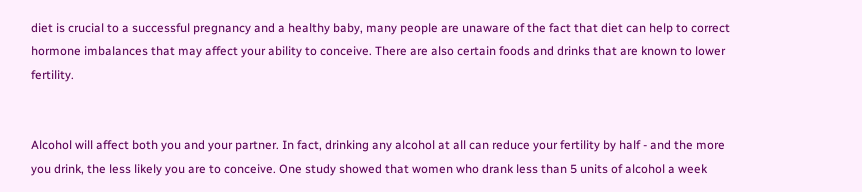diet is crucial to a successful pregnancy and a healthy baby, many people are unaware of the fact that diet can help to correct hormone imbalances that may affect your ability to conceive. There are also certain foods and drinks that are known to lower fertility.


Alcohol will affect both you and your partner. In fact, drinking any alcohol at all can reduce your fertility by half - and the more you drink, the less likely you are to conceive. One study showed that women who drank less than 5 units of alcohol a week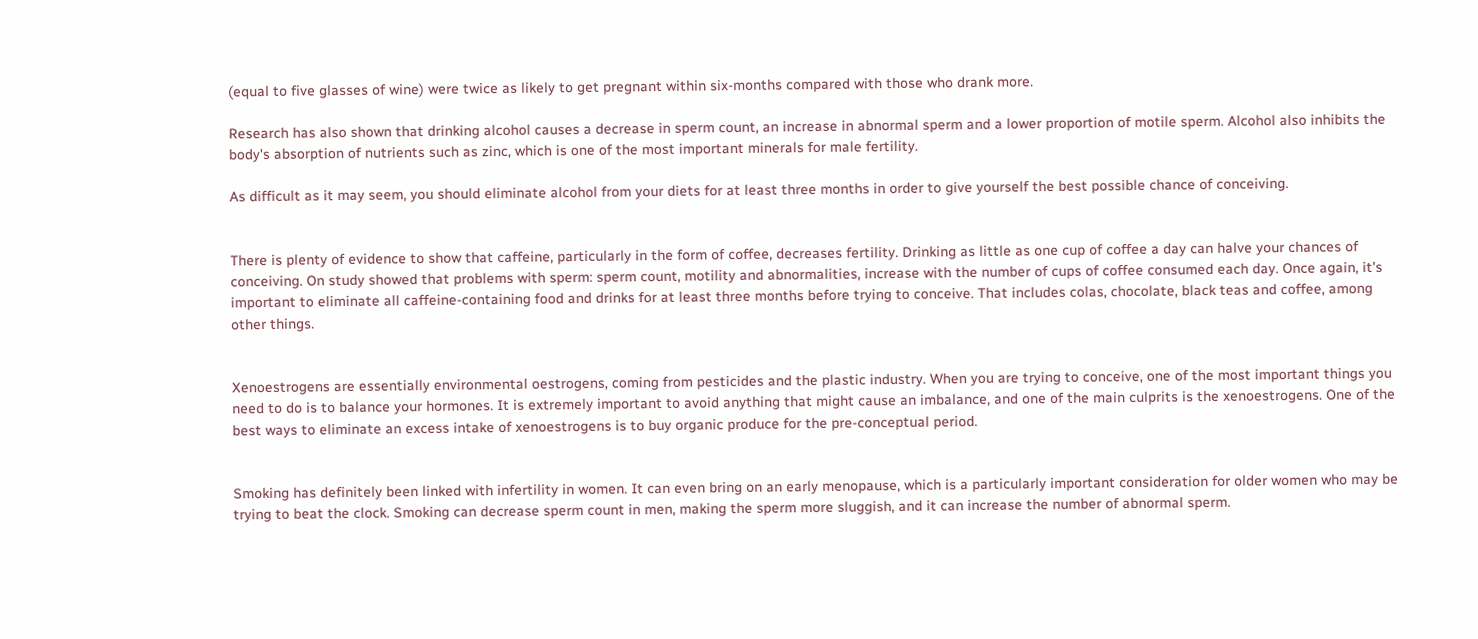(equal to five glasses of wine) were twice as likely to get pregnant within six-months compared with those who drank more.

Research has also shown that drinking alcohol causes a decrease in sperm count, an increase in abnormal sperm and a lower proportion of motile sperm. Alcohol also inhibits the body's absorption of nutrients such as zinc, which is one of the most important minerals for male fertility.

As difficult as it may seem, you should eliminate alcohol from your diets for at least three months in order to give yourself the best possible chance of conceiving.


There is plenty of evidence to show that caffeine, particularly in the form of coffee, decreases fertility. Drinking as little as one cup of coffee a day can halve your chances of conceiving. On study showed that problems with sperm: sperm count, motility and abnormalities, increase with the number of cups of coffee consumed each day. Once again, it's important to eliminate all caffeine-containing food and drinks for at least three months before trying to conceive. That includes colas, chocolate, black teas and coffee, among other things.


Xenoestrogens are essentially environmental oestrogens, coming from pesticides and the plastic industry. When you are trying to conceive, one of the most important things you need to do is to balance your hormones. It is extremely important to avoid anything that might cause an imbalance, and one of the main culprits is the xenoestrogens. One of the best ways to eliminate an excess intake of xenoestrogens is to buy organic produce for the pre-conceptual period.


Smoking has definitely been linked with infertility in women. It can even bring on an early menopause, which is a particularly important consideration for older women who may be trying to beat the clock. Smoking can decrease sperm count in men, making the sperm more sluggish, and it can increase the number of abnormal sperm.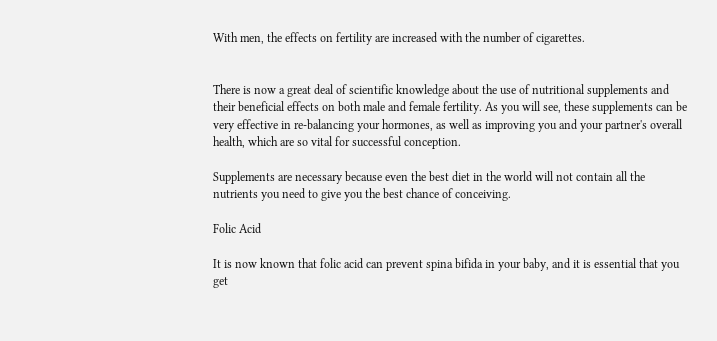With men, the effects on fertility are increased with the number of cigarettes.


There is now a great deal of scientific knowledge about the use of nutritional supplements and their beneficial effects on both male and female fertility. As you will see, these supplements can be very effective in re-balancing your hormones, as well as improving you and your partner's overall health, which are so vital for successful conception.

Supplements are necessary because even the best diet in the world will not contain all the nutrients you need to give you the best chance of conceiving.

Folic Acid

It is now known that folic acid can prevent spina bifida in your baby, and it is essential that you get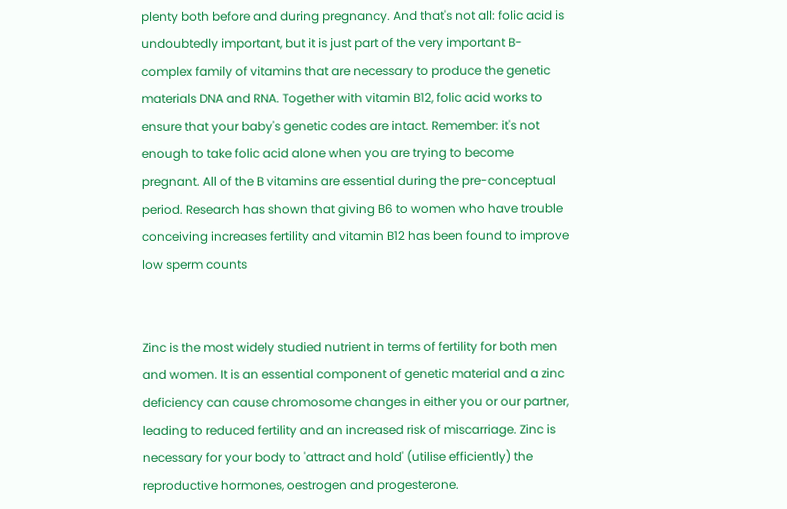plenty both before and during pregnancy. And that's not all: folic acid is undoubtedly important, but it is just part of the very important B-complex family of vitamins that are necessary to produce the genetic materials DNA and RNA. Together with vitamin B12, folic acid works to ensure that your baby's genetic codes are intact. Remember: it's not enough to take folic acid alone when you are trying to become pregnant. All of the B vitamins are essential during the pre-conceptual period. Research has shown that giving B6 to women who have trouble conceiving increases fertility and vitamin B12 has been found to improve low sperm counts


Zinc is the most widely studied nutrient in terms of fertility for both men and women. It is an essential component of genetic material and a zinc deficiency can cause chromosome changes in either you or our partner, leading to reduced fertility and an increased risk of miscarriage. Zinc is necessary for your body to 'attract and hold' (utilise efficiently) the reproductive hormones, oestrogen and progesterone.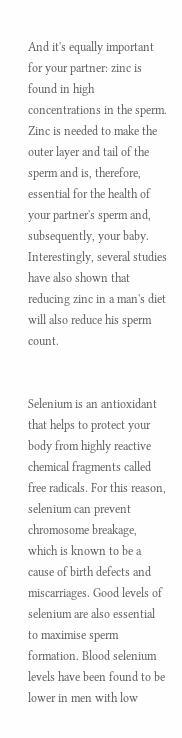And it's equally important for your partner: zinc is found in high concentrations in the sperm. Zinc is needed to make the outer layer and tail of the sperm and is, therefore, essential for the health of your partner's sperm and, subsequently, your baby. Interestingly, several studies have also shown that reducing zinc in a man's diet will also reduce his sperm count.


Selenium is an antioxidant that helps to protect your body from highly reactive chemical fragments called free radicals. For this reason, selenium can prevent chromosome breakage, which is known to be a cause of birth defects and miscarriages. Good levels of selenium are also essential to maximise sperm formation. Blood selenium levels have been found to be lower in men with low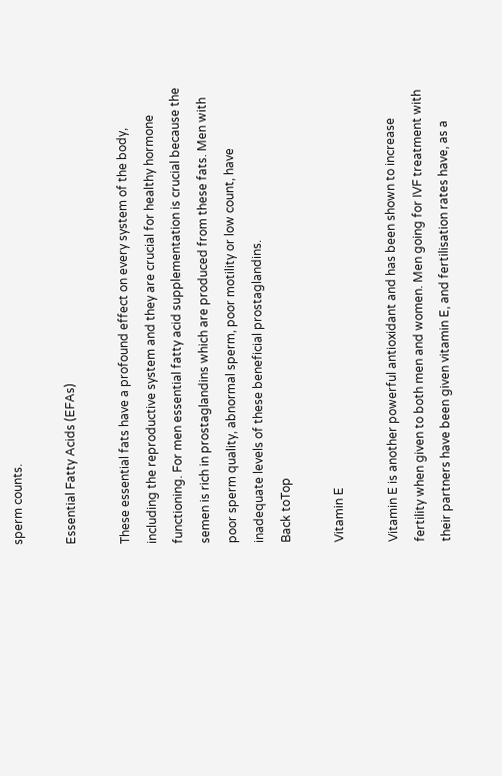sperm counts.

Essential Fatty Acids (EFAs)

These essential fats have a profound effect on every system of the body, including the reproductive system and they are crucial for healthy hormone functioning. For men essential fatty acid supplementation is crucial because the semen is rich in prostaglandins which are produced from these fats. Men with poor sperm quality, abnormal sperm, poor motility or low count, have inadequate levels of these beneficial prostaglandins.
Back toTop

Vitamin E

Vitamin E is another powerful antioxidant and has been shown to increase fertility when given to both men and women. Men going for IVF treatment with their partners have been given vitamin E, and fertilisation rates have, as a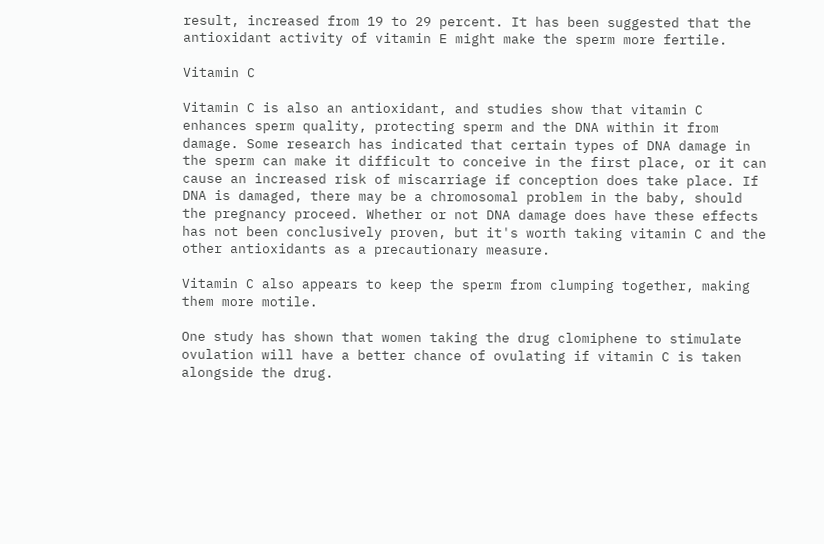result, increased from 19 to 29 percent. It has been suggested that the antioxidant activity of vitamin E might make the sperm more fertile.

Vitamin C

Vitamin C is also an antioxidant, and studies show that vitamin C enhances sperm quality, protecting sperm and the DNA within it from damage. Some research has indicated that certain types of DNA damage in the sperm can make it difficult to conceive in the first place, or it can cause an increased risk of miscarriage if conception does take place. If DNA is damaged, there may be a chromosomal problem in the baby, should the pregnancy proceed. Whether or not DNA damage does have these effects has not been conclusively proven, but it's worth taking vitamin C and the other antioxidants as a precautionary measure.

Vitamin C also appears to keep the sperm from clumping together, making them more motile.

One study has shown that women taking the drug clomiphene to stimulate ovulation will have a better chance of ovulating if vitamin C is taken alongside the drug.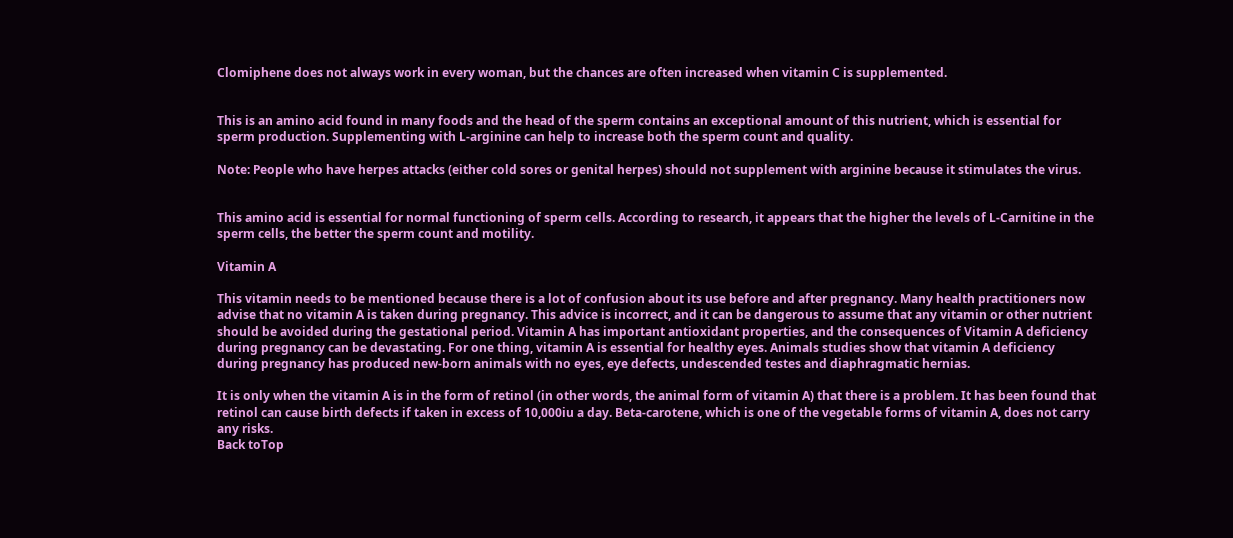Clomiphene does not always work in every woman, but the chances are often increased when vitamin C is supplemented.


This is an amino acid found in many foods and the head of the sperm contains an exceptional amount of this nutrient, which is essential for sperm production. Supplementing with L-arginine can help to increase both the sperm count and quality.

Note: People who have herpes attacks (either cold sores or genital herpes) should not supplement with arginine because it stimulates the virus.


This amino acid is essential for normal functioning of sperm cells. According to research, it appears that the higher the levels of L-Carnitine in the sperm cells, the better the sperm count and motility.

Vitamin A

This vitamin needs to be mentioned because there is a lot of confusion about its use before and after pregnancy. Many health practitioners now advise that no vitamin A is taken during pregnancy. This advice is incorrect, and it can be dangerous to assume that any vitamin or other nutrient should be avoided during the gestational period. Vitamin A has important antioxidant properties, and the consequences of Vitamin A deficiency during pregnancy can be devastating. For one thing, vitamin A is essential for healthy eyes. Animals studies show that vitamin A deficiency during pregnancy has produced new-born animals with no eyes, eye defects, undescended testes and diaphragmatic hernias.

It is only when the vitamin A is in the form of retinol (in other words, the animal form of vitamin A) that there is a problem. It has been found that retinol can cause birth defects if taken in excess of 10,000iu a day. Beta-carotene, which is one of the vegetable forms of vitamin A, does not carry any risks.
Back toTop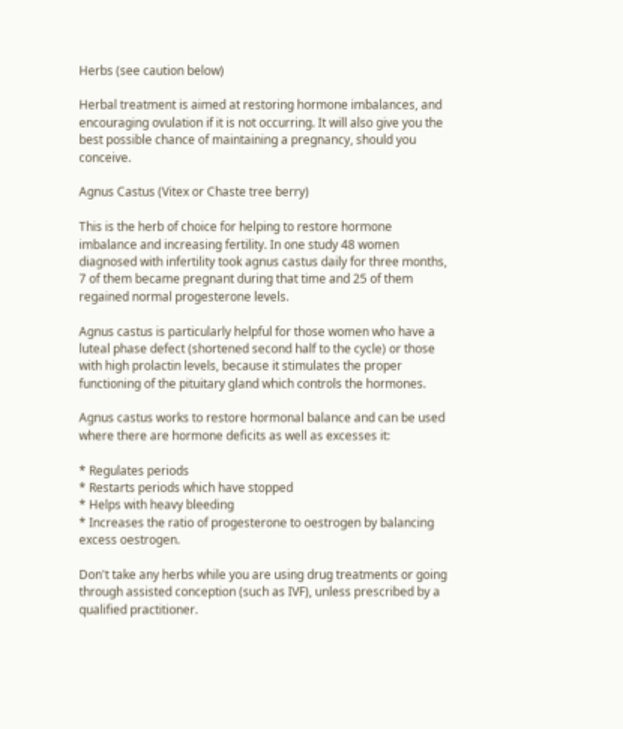Herbs (see caution below)

Herbal treatment is aimed at restoring hormone imbalances, and encouraging ovulation if it is not occurring. It will also give you the best possible chance of maintaining a pregnancy, should you conceive.

Agnus Castus (Vitex or Chaste tree berry)

This is the herb of choice for helping to restore hormone imbalance and increasing fertility. In one study 48 women diagnosed with infertility took agnus castus daily for three months, 7 of them became pregnant during that time and 25 of them regained normal progesterone levels.

Agnus castus is particularly helpful for those women who have a luteal phase defect (shortened second half to the cycle) or those with high prolactin levels, because it stimulates the proper functioning of the pituitary gland which controls the hormones.

Agnus castus works to restore hormonal balance and can be used where there are hormone deficits as well as excesses it:

* Regulates periods
* Restarts periods which have stopped
* Helps with heavy bleeding
* Increases the ratio of progesterone to oestrogen by balancing excess oestrogen.

Don't take any herbs while you are using drug treatments or going through assisted conception (such as IVF), unless prescribed by a qualified practitioner.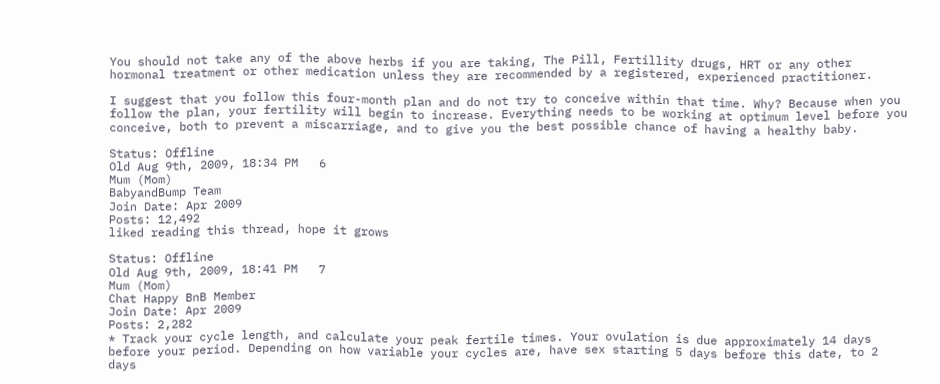You should not take any of the above herbs if you are taking, The Pill, Fertillity drugs, HRT or any other hormonal treatment or other medication unless they are recommended by a registered, experienced practitioner.

I suggest that you follow this four-month plan and do not try to conceive within that time. Why? Because when you follow the plan, your fertility will begin to increase. Everything needs to be working at optimum level before you conceive, both to prevent a miscarriage, and to give you the best possible chance of having a healthy baby.

Status: Offline
Old Aug 9th, 2009, 18:34 PM   6
Mum (Mom)
BabyandBump Team
Join Date: Apr 2009
Posts: 12,492
liked reading this thread, hope it grows

Status: Offline
Old Aug 9th, 2009, 18:41 PM   7
Mum (Mom)
Chat Happy BnB Member
Join Date: Apr 2009
Posts: 2,282
* Track your cycle length, and calculate your peak fertile times. Your ovulation is due approximately 14 days before your period. Depending on how variable your cycles are, have sex starting 5 days before this date, to 2 days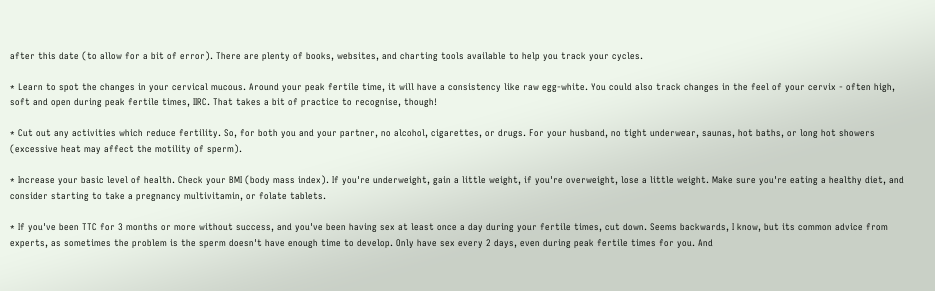after this date (to allow for a bit of error). There are plenty of books, websites, and charting tools available to help you track your cycles.

* Learn to spot the changes in your cervical mucous. Around your peak fertile time, it will have a consistency like raw egg-white. You could also track changes in the feel of your cervix - often high, soft and open during peak fertile times, IIRC. That takes a bit of practice to recognise, though!

* Cut out any activities which reduce fertility. So, for both you and your partner, no alcohol, cigarettes, or drugs. For your husband, no tight underwear, saunas, hot baths, or long hot showers (excessive heat may affect the motility of sperm).

* Increase your basic level of health. Check your BMI (body mass index). If you're underweight, gain a little weight, if you're overweight, lose a little weight. Make sure you're eating a healthy diet, and consider starting to take a pregnancy multivitamin, or folate tablets.

* If you've been TTC for 3 months or more without success, and you've been having sex at least once a day during your fertile times, cut down. Seems backwards, I know, but its common advice from experts, as sometimes the problem is the sperm doesn't have enough time to develop. Only have sex every 2 days, even during peak fertile times for you. And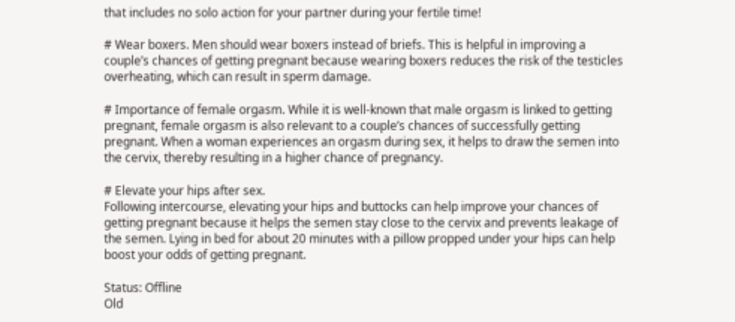that includes no solo action for your partner during your fertile time!

# Wear boxers. Men should wear boxers instead of briefs. This is helpful in improving a couple’s chances of getting pregnant because wearing boxers reduces the risk of the testicles overheating, which can result in sperm damage.

# Importance of female orgasm. While it is well-known that male orgasm is linked to getting pregnant, female orgasm is also relevant to a couple’s chances of successfully getting pregnant. When a woman experiences an orgasm during sex, it helps to draw the semen into the cervix, thereby resulting in a higher chance of pregnancy.

# Elevate your hips after sex.
Following intercourse, elevating your hips and buttocks can help improve your chances of getting pregnant because it helps the semen stay close to the cervix and prevents leakage of the semen. Lying in bed for about 20 minutes with a pillow propped under your hips can help boost your odds of getting pregnant.

Status: Offline
Old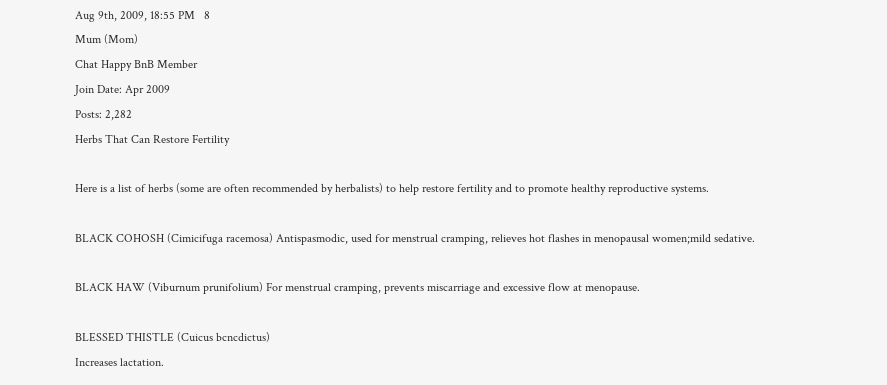Aug 9th, 2009, 18:55 PM   8
Mum (Mom)
Chat Happy BnB Member
Join Date: Apr 2009
Posts: 2,282
Herbs That Can Restore Fertility

Here is a list of herbs (some are often recommended by herbalists) to help restore fertility and to promote healthy reproductive systems.

BLACK COHOSH (Cimicifuga racemosa) Antispasmodic, used for menstrual cramping, relieves hot flashes in menopausal women;mild sedative.

BLACK HAW (Viburnum prunifolium) For menstrual cramping, prevents miscarriage and excessive flow at menopause.

BLESSED THISTLE (Cuicus bcncdictus)
Increases lactation.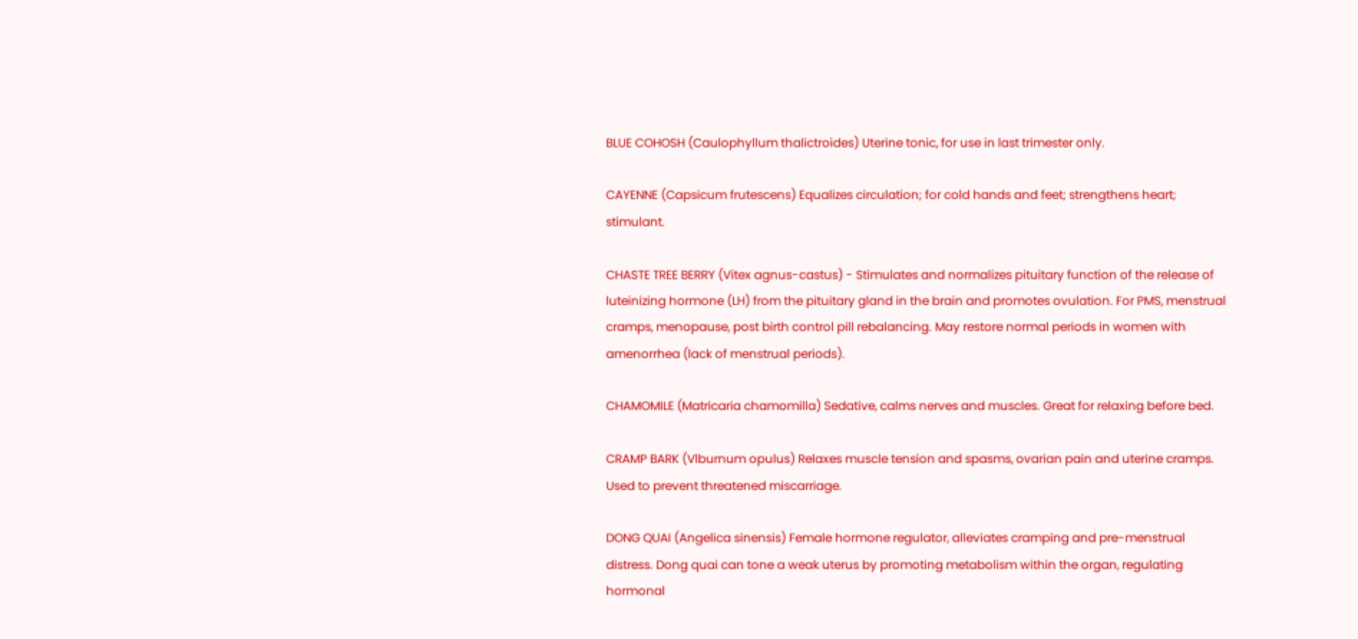BLUE COHOSH (Caulophyllum thalictroides) Uterine tonic, for use in last trimester only.

CAYENNE (Capsicum frutescens) Equalizes circulation; for cold hands and feet; strengthens heart; stimulant.

CHASTE TREE BERRY (Vitex agnus-castus) - Stimulates and normalizes pituitary function of the release of luteinizing hormone (LH) from the pituitary gland in the brain and promotes ovulation. For PMS, menstrual cramps, menopause, post birth control pill rebalancing. May restore normal periods in women with amenorrhea (lack of menstrual periods).

CHAMOMILE (Matricaria chamomilla) Sedative, calms nerves and muscles. Great for relaxing before bed.

CRAMP BARK (Vlburnum opulus) Relaxes muscle tension and spasms, ovarian pain and uterine cramps. Used to prevent threatened miscarriage.

DONG QUAI (Angelica sinensis) Female hormone regulator, alleviates cramping and pre-menstrual distress. Dong quai can tone a weak uterus by promoting metabolism within the organ, regulating hormonal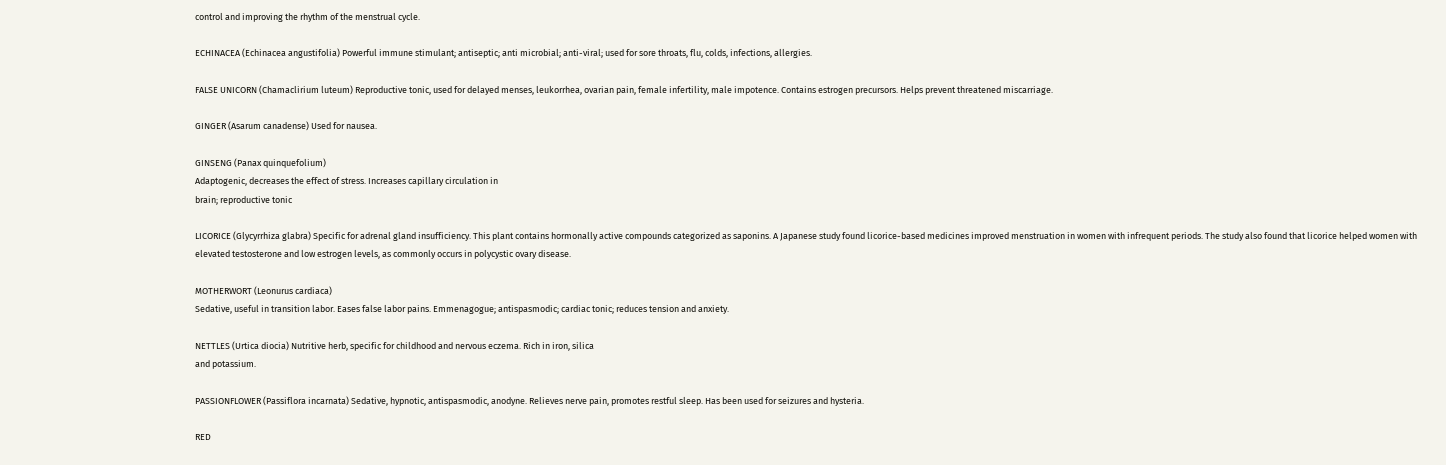control and improving the rhythm of the menstrual cycle.

ECHINACEA (Echinacea angustifolia) Powerful immune stimulant; antiseptic; anti microbial; anti-viral; used for sore throats, flu, colds, infections, allergies.

FALSE UNICORN (Chamaclirium luteum) Reproductive tonic, used for delayed menses, leukorrhea, ovarian pain, female infertility, male impotence. Contains estrogen precursors. Helps prevent threatened miscarriage.

GINGER (Asarum canadense) Used for nausea.

GINSENG (Panax quinquefolium)
Adaptogenic, decreases the effect of stress. Increases capillary circulation in
brain; reproductive tonic

LICORICE (Glycyrrhiza glabra) Specific for adrenal gland insufficiency. This plant contains hormonally active compounds categorized as saponins. A Japanese study found licorice-based medicines improved menstruation in women with infrequent periods. The study also found that licorice helped women with elevated testosterone and low estrogen levels, as commonly occurs in polycystic ovary disease.

MOTHERWORT (Leonurus cardiaca)
Sedative, useful in transition labor. Eases false labor pains. Emmenagogue; antispasmodic; cardiac tonic; reduces tension and anxiety.

NETTLES (Urtica diocia) Nutritive herb, specific for childhood and nervous eczema. Rich in iron, silica
and potassium.

PASSIONFLOWER (Passiflora incarnata) Sedative, hypnotic, antispasmodic, anodyne. Relieves nerve pain, promotes restful sleep. Has been used for seizures and hysteria.

RED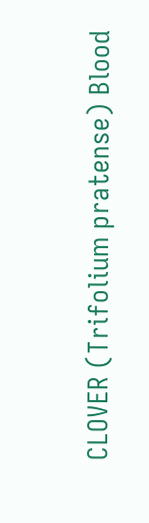CLOVER (Trifolium pratense) Blood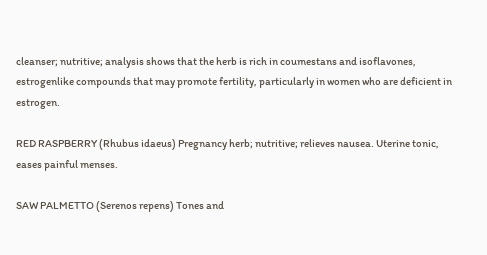cleanser; nutritive; analysis shows that the herb is rich in coumestans and isoflavones, estrogenlike compounds that may promote fertility, particularly in women who are deficient in estrogen.

RED RASPBERRY (Rhubus idaeus) Pregnancy herb; nutritive; relieves nausea. Uterine tonic, eases painful menses.

SAW PALMETTO (Serenos repens) Tones and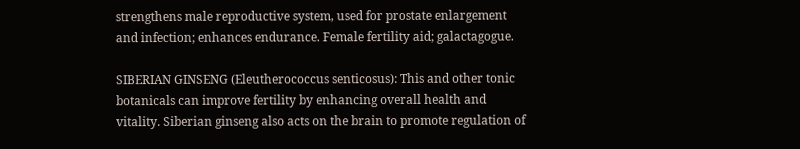strengthens male reproductive system, used for prostate enlargement and infection; enhances endurance. Female fertility aid; galactagogue.

SIBERIAN GINSENG (Eleutherococcus senticosus): This and other tonic botanicals can improve fertility by enhancing overall health and vitality. Siberian ginseng also acts on the brain to promote regulation of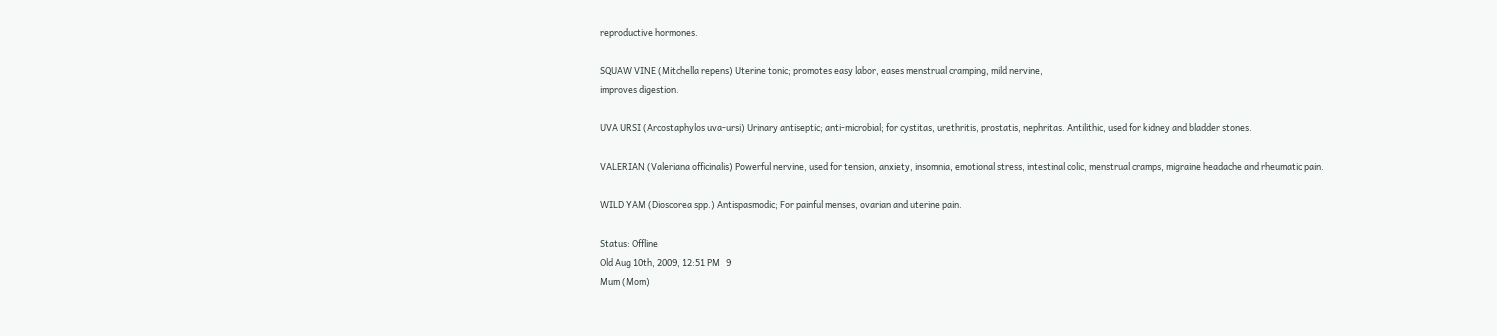reproductive hormones.

SQUAW VINE (Mitchella repens) Uterine tonic; promotes easy labor, eases menstrual cramping, mild nervine,
improves digestion.

UVA URSI (Arcostaphylos uva-ursi) Urinary antiseptic; anti-microbial; for cystitas, urethritis, prostatis, nephritas. Antilithic, used for kidney and bladder stones.

VALERIAN (Valeriana officinalis) Powerful nervine, used for tension, anxiety, insomnia, emotional stress, intestinal colic, menstrual cramps, migraine headache and rheumatic pain.

WILD YAM (Dioscorea spp.) Antispasmodic; For painful menses, ovarian and uterine pain.

Status: Offline
Old Aug 10th, 2009, 12:51 PM   9
Mum (Mom)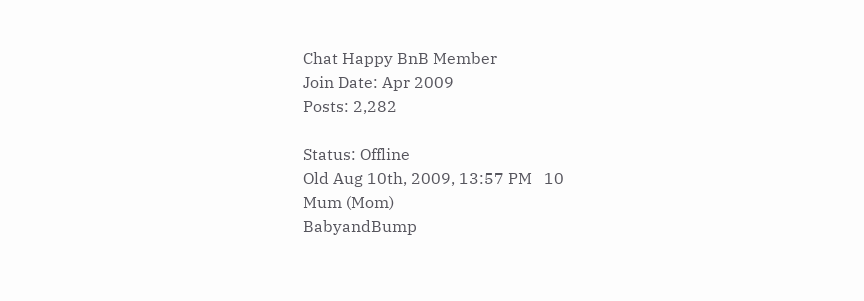Chat Happy BnB Member
Join Date: Apr 2009
Posts: 2,282

Status: Offline
Old Aug 10th, 2009, 13:57 PM   10
Mum (Mom)
BabyandBump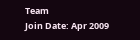Team
Join Date: Apr 2009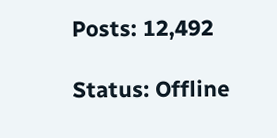Posts: 12,492

Status: Offline